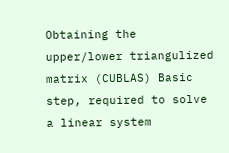Obtaining the upper/lower triangulized matrix (CUBLAS) Basic step, required to solve a linear system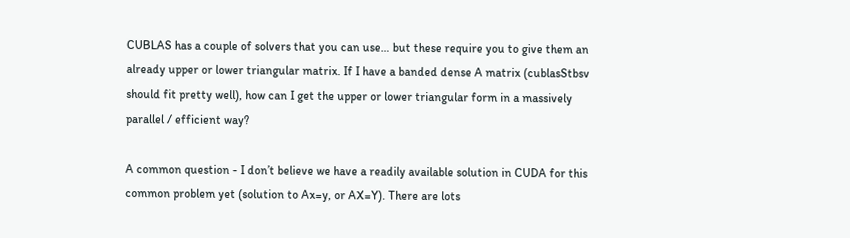CUBLAS has a couple of solvers that you can use… but these require you to give them an already upper or lower triangular matrix. If I have a banded dense A matrix (cublasStbsv should fit pretty well), how can I get the upper or lower triangular form in a massively parallel / efficient way?

A common question - I don’t believe we have a readily available solution in CUDA for this common problem yet (solution to Ax=y, or AX=Y). There are lots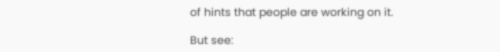of hints that people are working on it.

But see: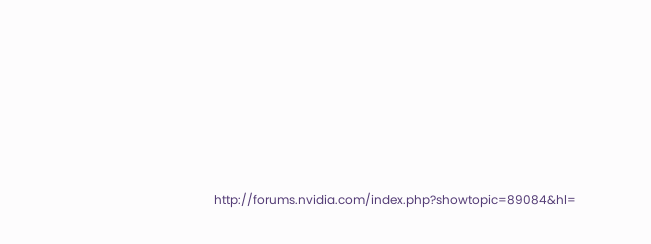http://forums.nvidia.com/index.php?showtopic=89084&hl=